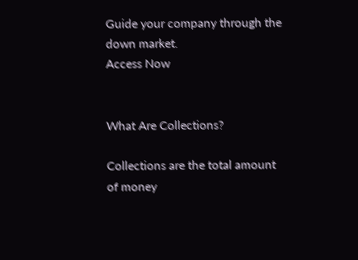Guide your company through the down market.
Access Now


What Are Collections?

Collections are the total amount of money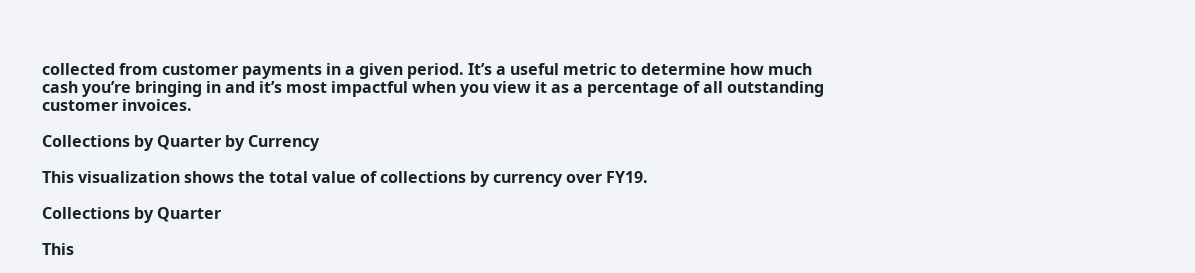collected from customer payments in a given period. It’s a useful metric to determine how much cash you’re bringing in and it’s most impactful when you view it as a percentage of all outstanding customer invoices.

Collections by Quarter by Currency

This visualization shows the total value of collections by currency over FY19.

Collections by Quarter

This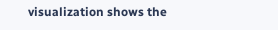visualization shows the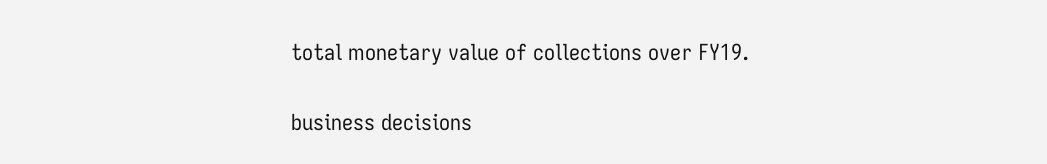total monetary value of collections over FY19.

business decisions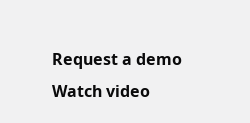Request a demo
Watch video